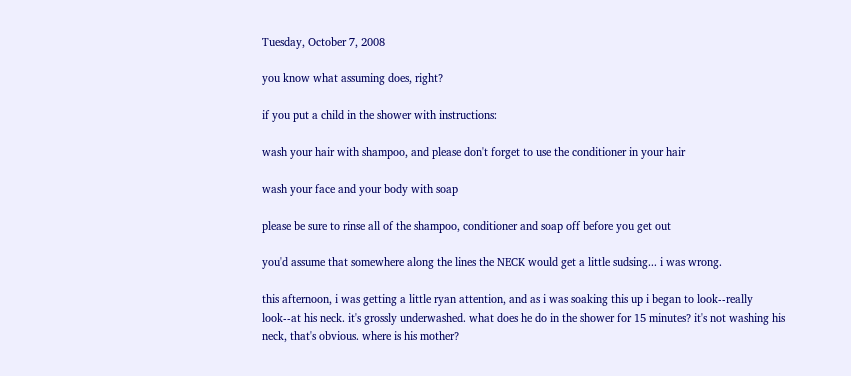Tuesday, October 7, 2008

you know what assuming does, right?

if you put a child in the shower with instructions:

wash your hair with shampoo, and please don't forget to use the conditioner in your hair

wash your face and your body with soap

please be sure to rinse all of the shampoo, conditioner and soap off before you get out

you'd assume that somewhere along the lines the NECK would get a little sudsing... i was wrong.

this afternoon, i was getting a little ryan attention, and as i was soaking this up i began to look--really look--at his neck. it's grossly underwashed. what does he do in the shower for 15 minutes? it's not washing his neck, that's obvious. where is his mother?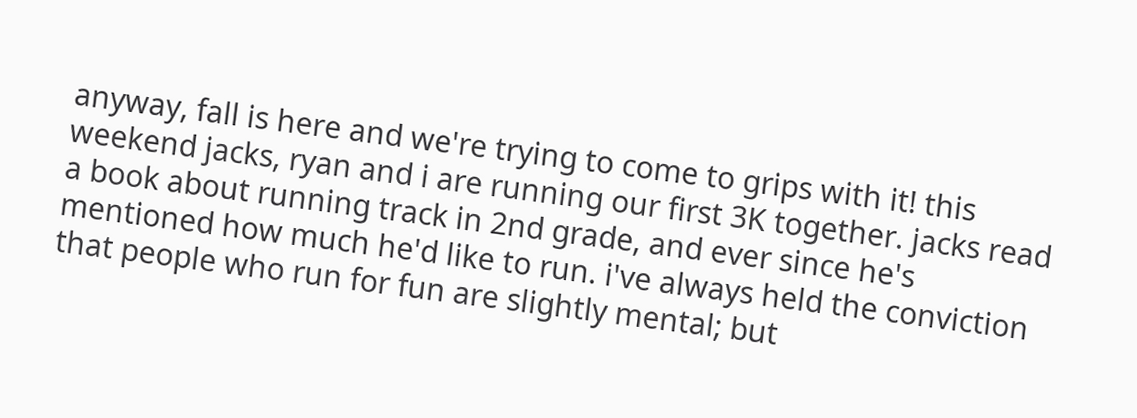anyway, fall is here and we're trying to come to grips with it! this weekend jacks, ryan and i are running our first 3K together. jacks read a book about running track in 2nd grade, and ever since he's mentioned how much he'd like to run. i've always held the conviction that people who run for fun are slightly mental; but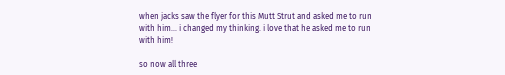when jacks saw the flyer for this Mutt Strut and asked me to run with him... i changed my thinking. i love that he asked me to run with him!

so now all three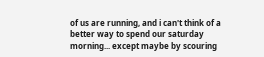of us are running, and i can't think of a better way to spend our saturday morning... except maybe by scouring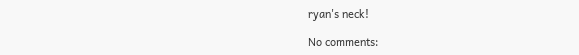ryan's neck!

No comments: